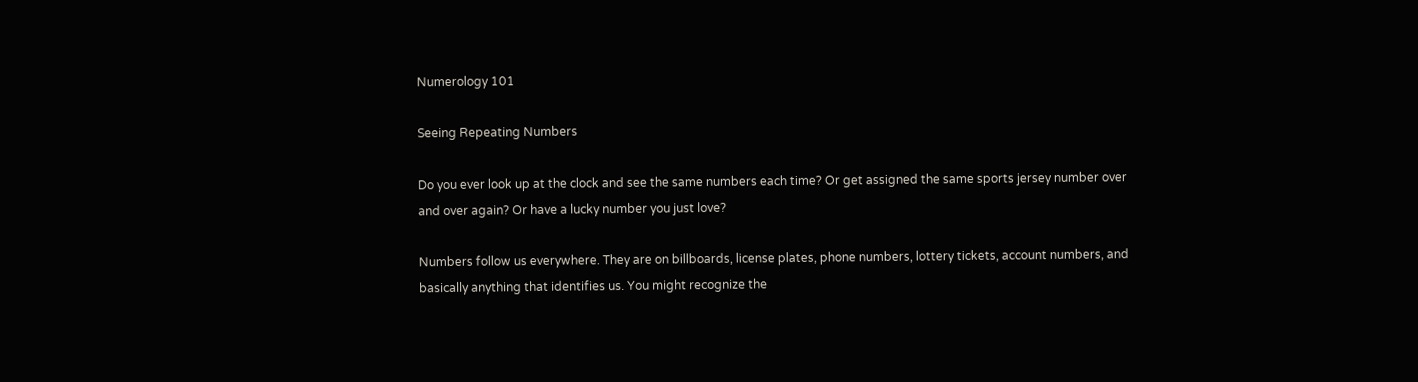Numerology 101

Seeing Repeating Numbers

Do you ever look up at the clock and see the same numbers each time? Or get assigned the same sports jersey number over and over again? Or have a lucky number you just love?

Numbers follow us everywhere. They are on billboards, license plates, phone numbers, lottery tickets, account numbers, and basically anything that identifies us. You might recognize the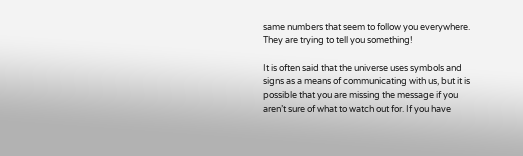same numbers that seem to follow you everywhere. They are trying to tell you something!

It is often said that the universe uses symbols and signs as a means of communicating with us, but it is possible that you are missing the message if you aren’t sure of what to watch out for. If you have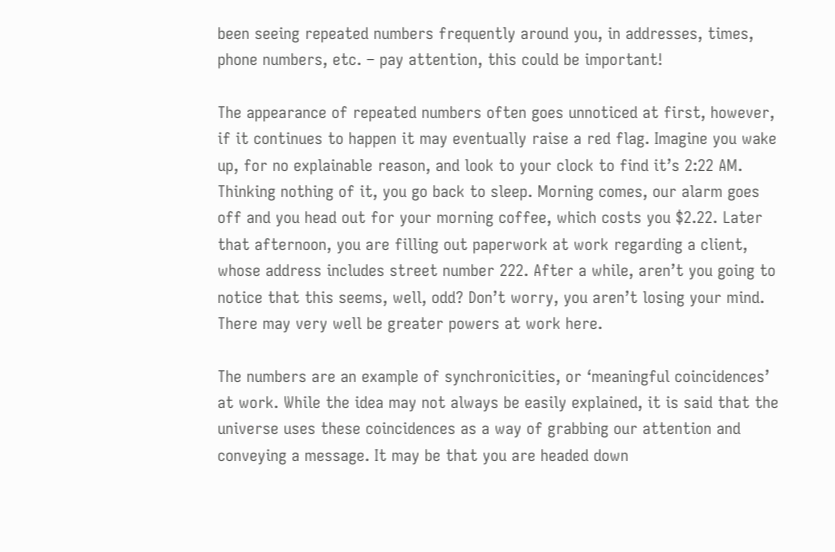been seeing repeated numbers frequently around you, in addresses, times, phone numbers, etc. – pay attention, this could be important!

The appearance of repeated numbers often goes unnoticed at first, however, if it continues to happen it may eventually raise a red flag. Imagine you wake up, for no explainable reason, and look to your clock to find it’s 2:22 AM. Thinking nothing of it, you go back to sleep. Morning comes, our alarm goes off and you head out for your morning coffee, which costs you $2.22. Later that afternoon, you are filling out paperwork at work regarding a client, whose address includes street number 222. After a while, aren’t you going to notice that this seems, well, odd? Don’t worry, you aren’t losing your mind. There may very well be greater powers at work here.

The numbers are an example of synchronicities, or ‘meaningful coincidences’ at work. While the idea may not always be easily explained, it is said that the universe uses these coincidences as a way of grabbing our attention and conveying a message. It may be that you are headed down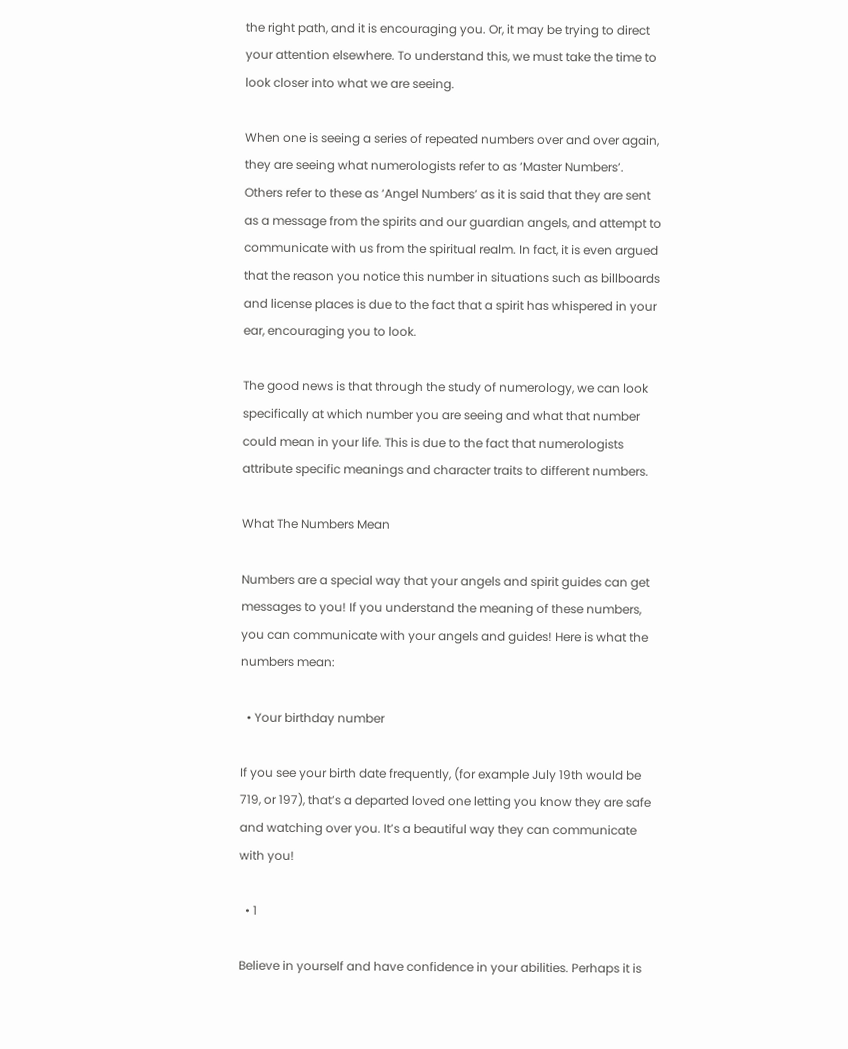the right path, and it is encouraging you. Or, it may be trying to direct your attention elsewhere. To understand this, we must take the time to look closer into what we are seeing.

When one is seeing a series of repeated numbers over and over again, they are seeing what numerologists refer to as ‘Master Numbers’. Others refer to these as ‘Angel Numbers’ as it is said that they are sent as a message from the spirits and our guardian angels, and attempt to communicate with us from the spiritual realm. In fact, it is even argued that the reason you notice this number in situations such as billboards and license places is due to the fact that a spirit has whispered in your ear, encouraging you to look.

The good news is that through the study of numerology, we can look specifically at which number you are seeing and what that number could mean in your life. This is due to the fact that numerologists attribute specific meanings and character traits to different numbers.

What The Numbers Mean

Numbers are a special way that your angels and spirit guides can get messages to you! If you understand the meaning of these numbers, you can communicate with your angels and guides! Here is what the numbers mean:

  • Your birthday number

If you see your birth date frequently, (for example July 19th would be 719, or 197), that’s a departed loved one letting you know they are safe and watching over you. It’s a beautiful way they can communicate with you!

  • 1

Believe in yourself and have confidence in your abilities. Perhaps it is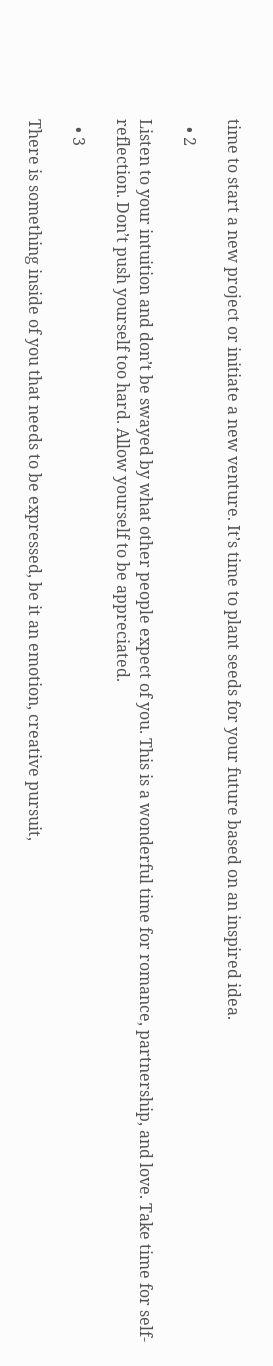time to start a new project or initiate a new venture. It’s time to plant seeds for your future based on an inspired idea.

  • 2

Listen to your intuition and don’t be swayed by what other people expect of you. This is a wonderful time for romance, partnership, and love. Take time for self-reflection. Don’t push yourself too hard. Allow yourself to be appreciated.

  • 3

There is something inside of you that needs to be expressed, be it an emotion, creative pursuit,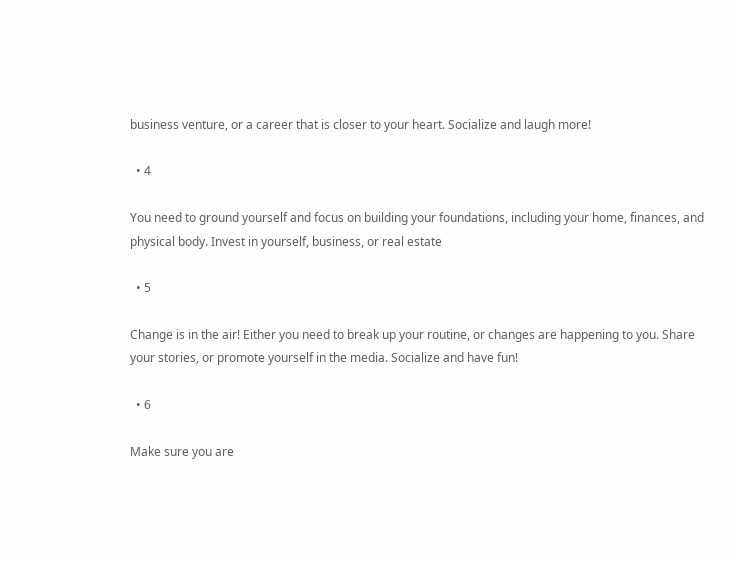business venture, or a career that is closer to your heart. Socialize and laugh more!

  • 4

You need to ground yourself and focus on building your foundations, including your home, finances, and physical body. Invest in yourself, business, or real estate

  • 5

Change is in the air! Either you need to break up your routine, or changes are happening to you. Share your stories, or promote yourself in the media. Socialize and have fun!

  • 6

Make sure you are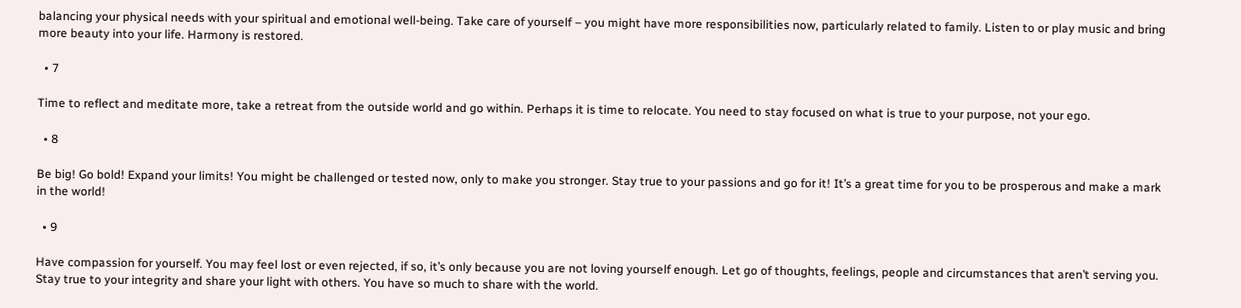balancing your physical needs with your spiritual and emotional well-being. Take care of yourself – you might have more responsibilities now, particularly related to family. Listen to or play music and bring more beauty into your life. Harmony is restored.

  • 7

Time to reflect and meditate more, take a retreat from the outside world and go within. Perhaps it is time to relocate. You need to stay focused on what is true to your purpose, not your ego.

  • 8

Be big! Go bold! Expand your limits! You might be challenged or tested now, only to make you stronger. Stay true to your passions and go for it! It’s a great time for you to be prosperous and make a mark in the world!

  • 9

Have compassion for yourself. You may feel lost or even rejected, if so, it’s only because you are not loving yourself enough. Let go of thoughts, feelings, people and circumstances that aren’t serving you. Stay true to your integrity and share your light with others. You have so much to share with the world.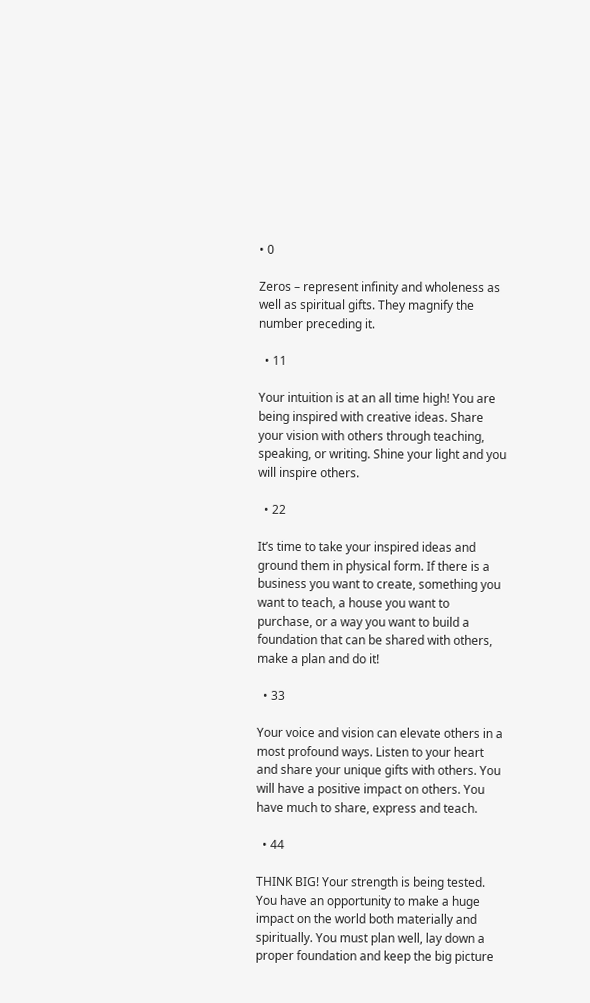• 0

Zeros – represent infinity and wholeness as well as spiritual gifts. They magnify the number preceding it.

  • 11

Your intuition is at an all time high! You are being inspired with creative ideas. Share your vision with others through teaching, speaking, or writing. Shine your light and you will inspire others.

  • 22

It’s time to take your inspired ideas and ground them in physical form. If there is a business you want to create, something you want to teach, a house you want to purchase, or a way you want to build a foundation that can be shared with others, make a plan and do it!

  • 33

Your voice and vision can elevate others in a most profound ways. Listen to your heart and share your unique gifts with others. You will have a positive impact on others. You have much to share, express and teach.

  • 44

THINK BIG! Your strength is being tested. You have an opportunity to make a huge impact on the world both materially and spiritually. You must plan well, lay down a proper foundation and keep the big picture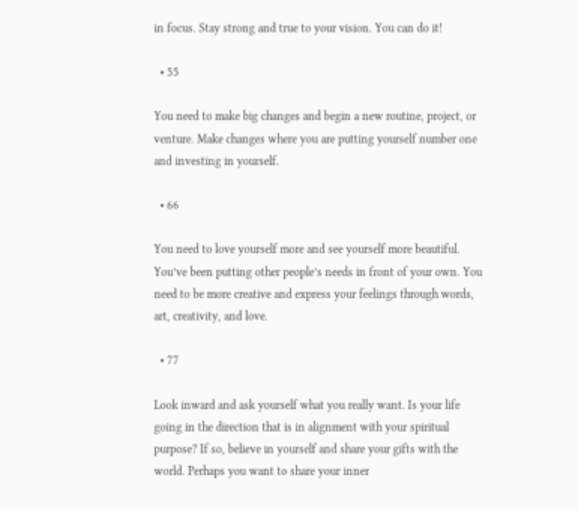in focus. Stay strong and true to your vision. You can do it!

  • 55

You need to make big changes and begin a new routine, project, or venture. Make changes where you are putting yourself number one and investing in yourself.

  • 66

You need to love yourself more and see yourself more beautiful. You’ve been putting other people’s needs in front of your own. You need to be more creative and express your feelings through words, art, creativity, and love.

  • 77

Look inward and ask yourself what you really want. Is your life going in the direction that is in alignment with your spiritual purpose? If so, believe in yourself and share your gifts with the world. Perhaps you want to share your inner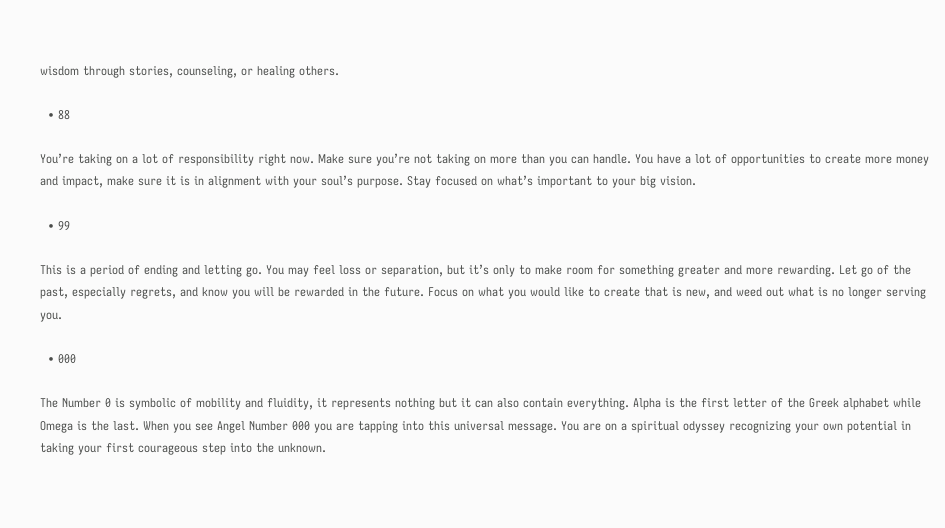wisdom through stories, counseling, or healing others.

  • 88

You’re taking on a lot of responsibility right now. Make sure you’re not taking on more than you can handle. You have a lot of opportunities to create more money and impact, make sure it is in alignment with your soul’s purpose. Stay focused on what’s important to your big vision.

  • 99

This is a period of ending and letting go. You may feel loss or separation, but it’s only to make room for something greater and more rewarding. Let go of the past, especially regrets, and know you will be rewarded in the future. Focus on what you would like to create that is new, and weed out what is no longer serving you.

  • 000

The Number 0 is symbolic of mobility and fluidity, it represents nothing but it can also contain everything. Alpha is the first letter of the Greek alphabet while Omega is the last. When you see Angel Number 000 you are tapping into this universal message. You are on a spiritual odyssey recognizing your own potential in taking your first courageous step into the unknown.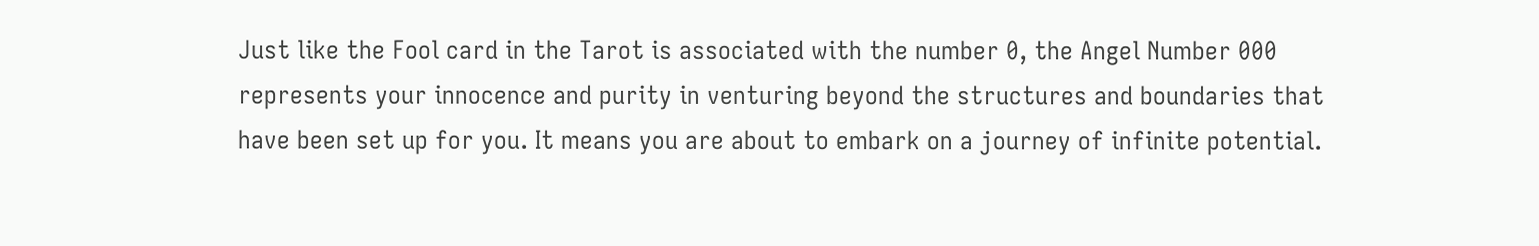Just like the Fool card in the Tarot is associated with the number 0, the Angel Number 000 represents your innocence and purity in venturing beyond the structures and boundaries that have been set up for you. It means you are about to embark on a journey of infinite potential.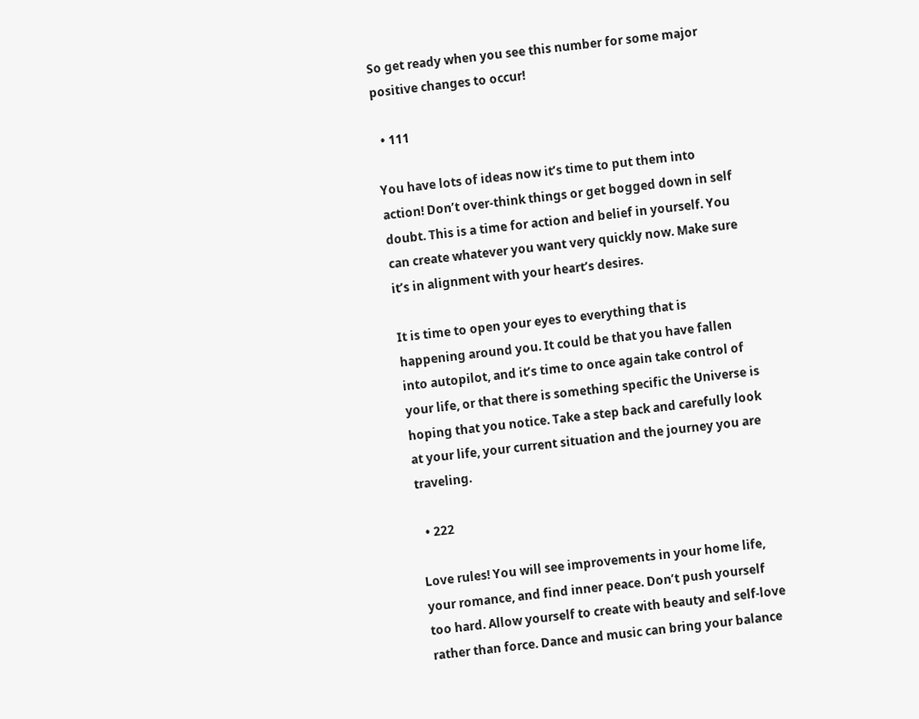So get ready when you see this number for some major positive changes to occur!

  • 111

You have lots of ideas now it’s time to put them into action! Don’t over-think things or get bogged down in self doubt. This is a time for action and belief in yourself. You can create whatever you want very quickly now. Make sure it’s in alignment with your heart’s desires.

It is time to open your eyes to everything that is happening around you. It could be that you have fallen into autopilot, and it’s time to once again take control of your life, or that there is something specific the Universe is hoping that you notice. Take a step back and carefully look at your life, your current situation and the journey you are traveling.

  • 222

Love rules! You will see improvements in your home life, your romance, and find inner peace. Don’t push yourself too hard. Allow yourself to create with beauty and self-love rather than force. Dance and music can bring your balance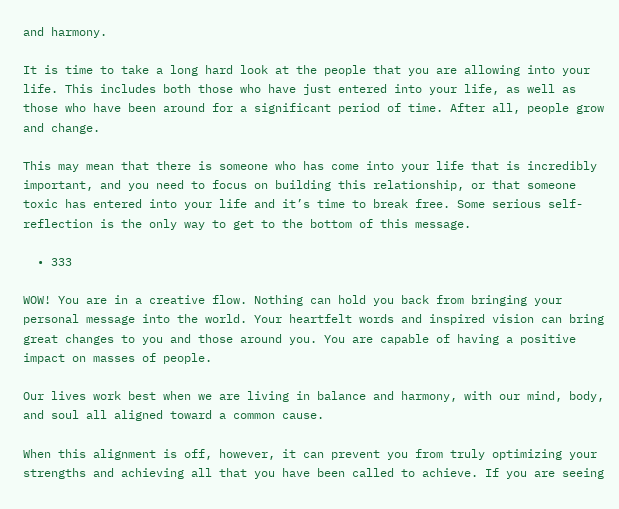and harmony.

It is time to take a long hard look at the people that you are allowing into your life. This includes both those who have just entered into your life, as well as those who have been around for a significant period of time. After all, people grow and change.

This may mean that there is someone who has come into your life that is incredibly important, and you need to focus on building this relationship, or that someone toxic has entered into your life and it’s time to break free. Some serious self-reflection is the only way to get to the bottom of this message.

  • 333

WOW! You are in a creative flow. Nothing can hold you back from bringing your personal message into the world. Your heartfelt words and inspired vision can bring great changes to you and those around you. You are capable of having a positive impact on masses of people.

Our lives work best when we are living in balance and harmony, with our mind, body, and soul all aligned toward a common cause.

When this alignment is off, however, it can prevent you from truly optimizing your strengths and achieving all that you have been called to achieve. If you are seeing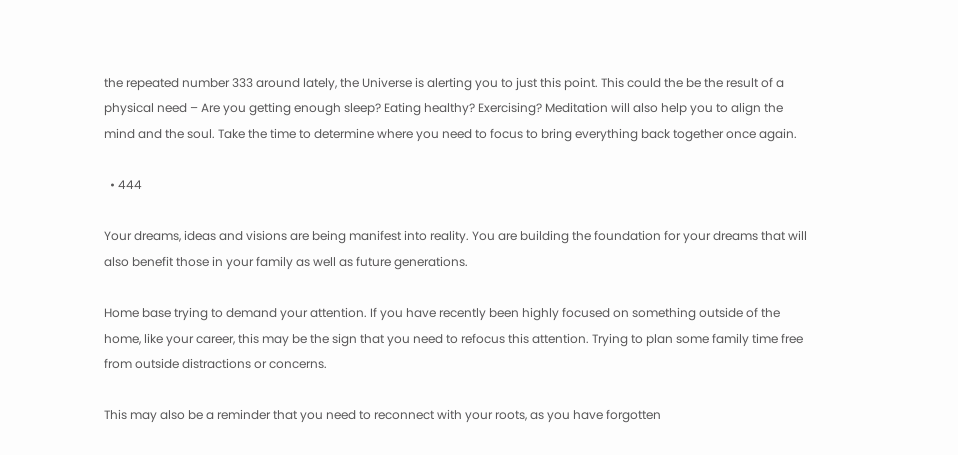the repeated number 333 around lately, the Universe is alerting you to just this point. This could the be the result of a physical need – Are you getting enough sleep? Eating healthy? Exercising? Meditation will also help you to align the mind and the soul. Take the time to determine where you need to focus to bring everything back together once again.

  • 444

Your dreams, ideas and visions are being manifest into reality. You are building the foundation for your dreams that will also benefit those in your family as well as future generations.

Home base trying to demand your attention. If you have recently been highly focused on something outside of the home, like your career, this may be the sign that you need to refocus this attention. Trying to plan some family time free from outside distractions or concerns.

This may also be a reminder that you need to reconnect with your roots, as you have forgotten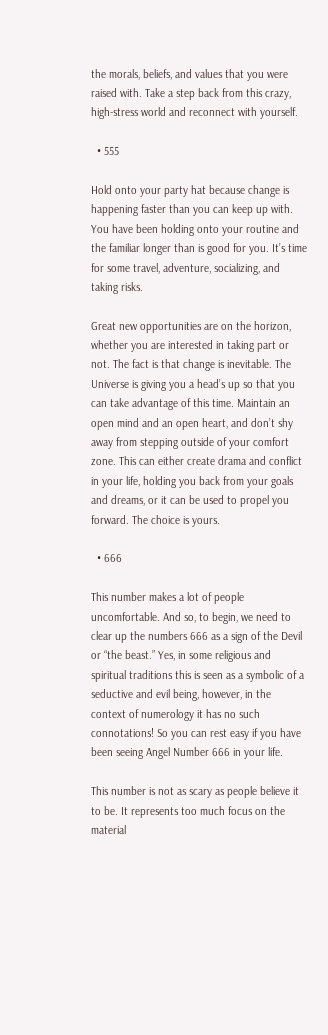the morals, beliefs, and values that you were raised with. Take a step back from this crazy, high-stress world and reconnect with yourself.

  • 555

Hold onto your party hat because change is happening faster than you can keep up with. You have been holding onto your routine and the familiar longer than is good for you. It’s time for some travel, adventure, socializing, and taking risks.

Great new opportunities are on the horizon, whether you are interested in taking part or not. The fact is that change is inevitable. The Universe is giving you a head’s up so that you can take advantage of this time. Maintain an open mind and an open heart, and don’t shy away from stepping outside of your comfort zone. This can either create drama and conflict in your life, holding you back from your goals and dreams, or it can be used to propel you forward. The choice is yours.

  • 666

This number makes a lot of people uncomfortable. And so, to begin, we need to clear up the numbers 666 as a sign of the Devil or “the beast.” Yes, in some religious and spiritual traditions this is seen as a symbolic of a seductive and evil being, however, in the context of numerology it has no such connotations! So you can rest easy if you have been seeing Angel Number 666 in your life.

This number is not as scary as people believe it to be. It represents too much focus on the material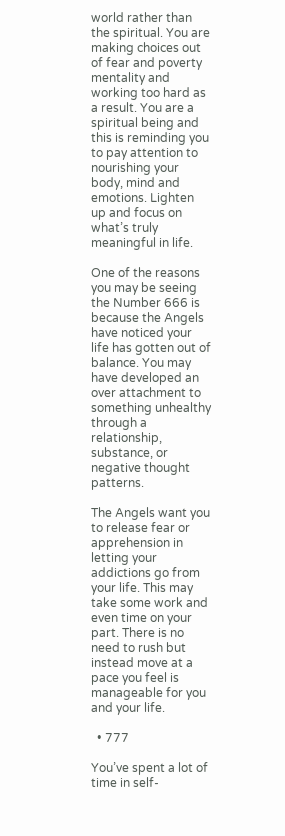world rather than the spiritual. You are making choices out of fear and poverty mentality and working too hard as a result. You are a spiritual being and this is reminding you to pay attention to nourishing your body, mind and emotions. Lighten up and focus on what’s truly meaningful in life.

One of the reasons you may be seeing the Number 666 is because the Angels have noticed your life has gotten out of balance. You may have developed an over attachment to something unhealthy through a relationship, substance, or negative thought patterns.

The Angels want you to release fear or apprehension in letting your addictions go from your life. This may take some work and even time on your part. There is no need to rush but instead move at a pace you feel is manageable for you and your life.

  • 777

You’ve spent a lot of time in self-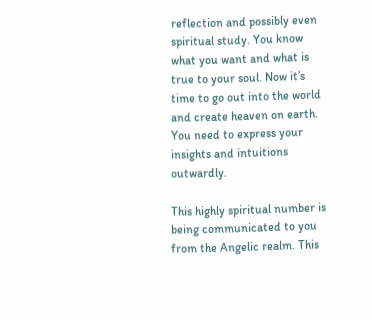reflection and possibly even spiritual study. You know what you want and what is true to your soul. Now it’s time to go out into the world and create heaven on earth. You need to express your insights and intuitions outwardly.

This highly spiritual number is being communicated to you from the Angelic realm. This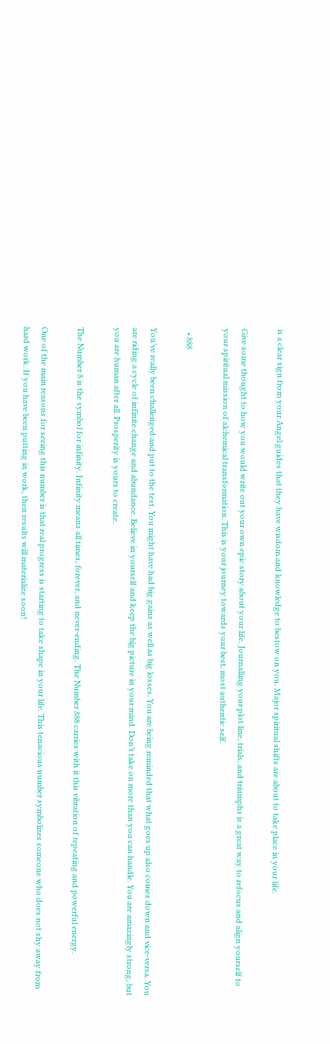is a clear sign from your Angel guides that they have wisdom and knowledge to bestow on you. Major spiritual shifts are about to take place in your life.

Give some thought to how you would write out your own epic story about your life. Journalling your plot line, trials, and triumphs is a great way to refocus and align yourself to your spiritual mission of alchemical transformation. This is your journey towards your best, most authentic self.

  • 888

You’ve really been challenged and put to the test. You might have had big gains as well as big losses. You are being reminded that what goes up also comes down and vice-versa. You are riding a cycle of infinite change and abundance. Believe in yourself and keep the big picture in your mind. Don’t take on more than you can handle. You are amazingly strong, but you are human after all. Prosperity is yours to create.

The Number 8 is the symbol for infinity. Infinity means all times, forever, and never-ending. The Number 888 carries with it this vibration of repeating and powerful energy.

One of the main reasons for seeing this number is that real progress is starting to take shape in your life. This tenacious number symbolizes someone who does not shy away from hard work. If you have been putting in work, then results will materialize soon!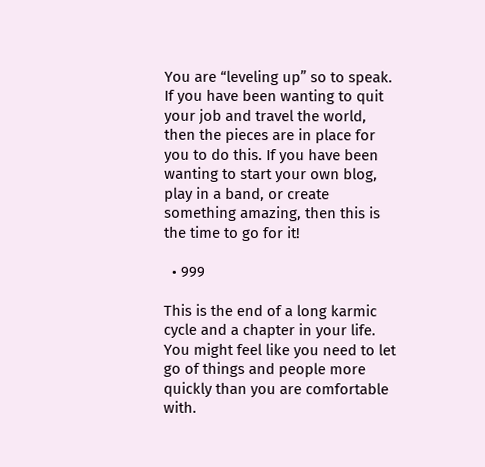You are “leveling up” so to speak. If you have been wanting to quit your job and travel the world, then the pieces are in place for you to do this. If you have been wanting to start your own blog, play in a band, or create something amazing, then this is the time to go for it!

  • 999

This is the end of a long karmic cycle and a chapter in your life. You might feel like you need to let go of things and people more quickly than you are comfortable with.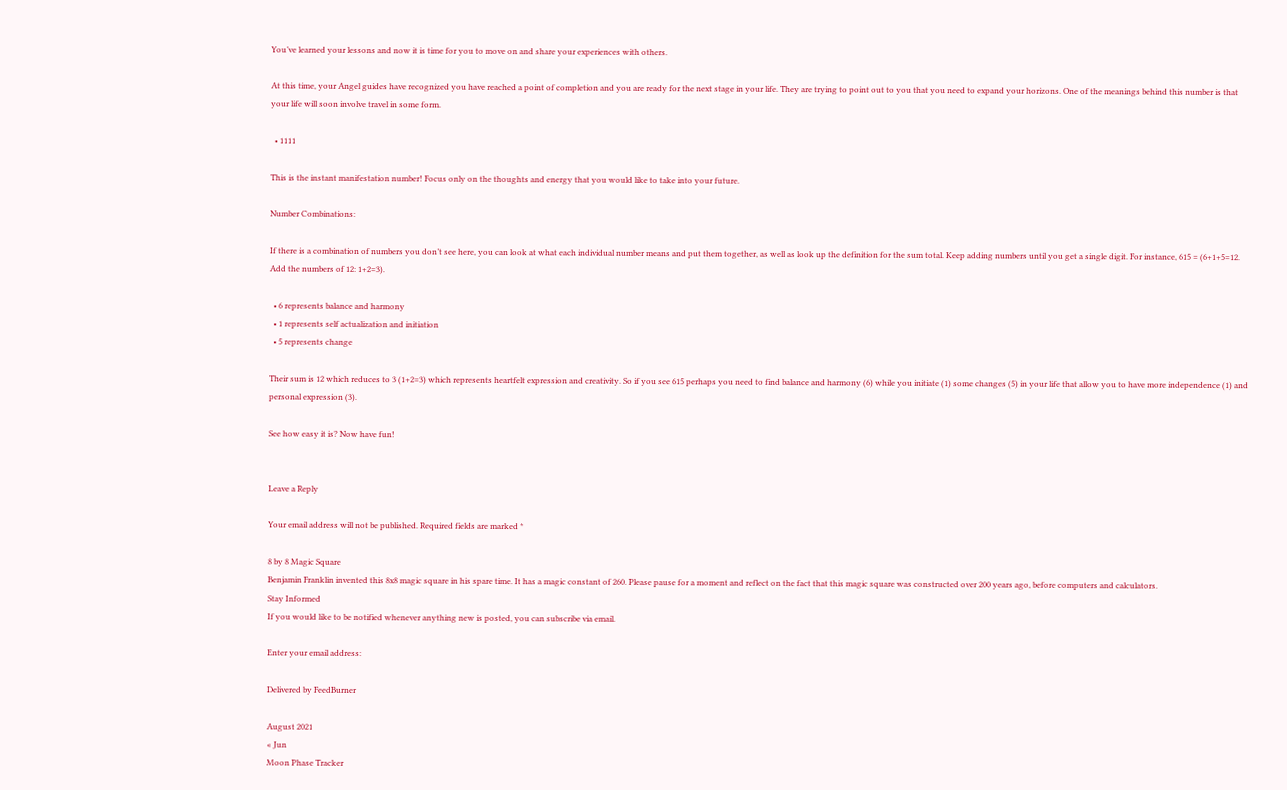You’ve learned your lessons and now it is time for you to move on and share your experiences with others.

At this time, your Angel guides have recognized you have reached a point of completion and you are ready for the next stage in your life. They are trying to point out to you that you need to expand your horizons. One of the meanings behind this number is that your life will soon involve travel in some form.

  • 1111

This is the instant manifestation number! Focus only on the thoughts and energy that you would like to take into your future.

Number Combinations:

If there is a combination of numbers you don’t see here, you can look at what each individual number means and put them together, as well as look up the definition for the sum total. Keep adding numbers until you get a single digit. For instance, 615 = (6+1+5=12. Add the numbers of 12: 1+2=3).

  • 6 represents balance and harmony
  • 1 represents self actualization and initiation
  • 5 represents change

Their sum is 12 which reduces to 3 (1+2=3) which represents heartfelt expression and creativity. So if you see 615 perhaps you need to find balance and harmony (6) while you initiate (1) some changes (5) in your life that allow you to have more independence (1) and personal expression (3).

See how easy it is? Now have fun!


Leave a Reply

Your email address will not be published. Required fields are marked *

8 by 8 Magic Square
Benjamin Franklin invented this 8x8 magic square in his spare time. It has a magic constant of 260. Please pause for a moment and reflect on the fact that this magic square was constructed over 200 years ago, before computers and calculators.
Stay Informed
If you would like to be notified whenever anything new is posted, you can subscribe via email.

Enter your email address:

Delivered by FeedBurner

August 2021
« Jun
Moon Phase Tracker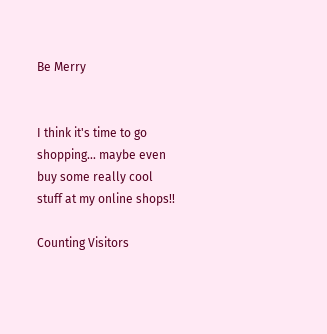Be Merry


I think it's time to go shopping... maybe even buy some really cool stuff at my online shops!!

Counting Visitors